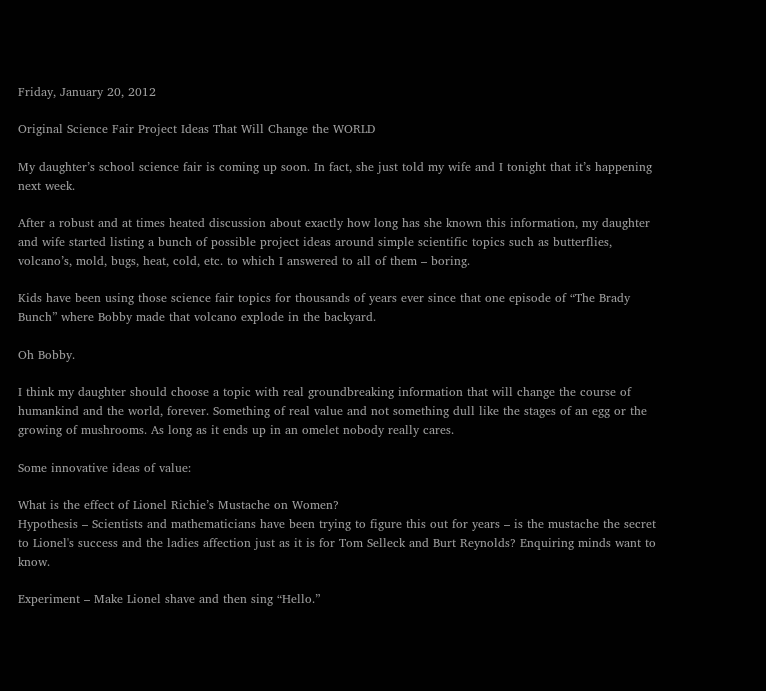Friday, January 20, 2012

Original Science Fair Project Ideas That Will Change the WORLD

My daughter’s school science fair is coming up soon. In fact, she just told my wife and I tonight that it’s happening next week.

After a robust and at times heated discussion about exactly how long has she known this information, my daughter and wife started listing a bunch of possible project ideas around simple scientific topics such as butterflies, volcano’s, mold, bugs, heat, cold, etc. to which I answered to all of them – boring.

Kids have been using those science fair topics for thousands of years ever since that one episode of “The Brady Bunch” where Bobby made that volcano explode in the backyard.

Oh Bobby.

I think my daughter should choose a topic with real groundbreaking information that will change the course of humankind and the world, forever. Something of real value and not something dull like the stages of an egg or the growing of mushrooms. As long as it ends up in an omelet nobody really cares.

Some innovative ideas of value:

What is the effect of Lionel Richie’s Mustache on Women?
Hypothesis – Scientists and mathematicians have been trying to figure this out for years – is the mustache the secret to Lionel's success and the ladies affection just as it is for Tom Selleck and Burt Reynolds? Enquiring minds want to know.

Experiment – Make Lionel shave and then sing “Hello.”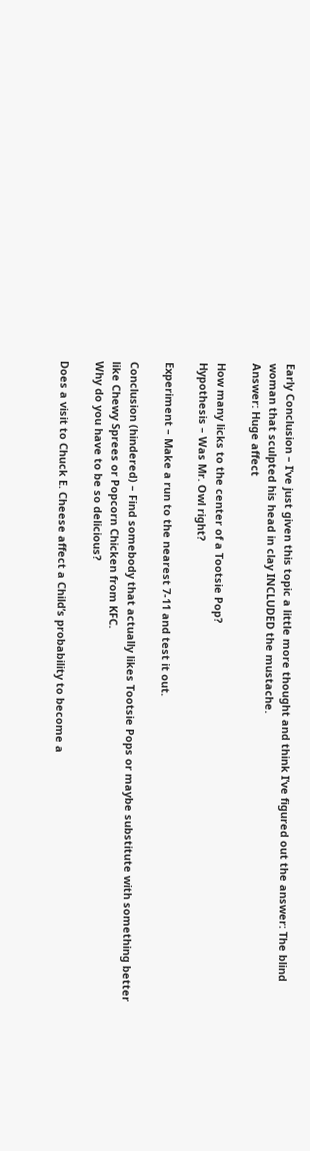Early Conclusion – I’ve just given this topic a little more thought and think I’ve figured out the answer: The blind woman that sculpted his head in clay INCLUDED the mustache.
Answer: Huge affect

How many licks to the center of a Tootsie Pop?
Hypothesis – Was Mr. Owl right?

Experiment – Make a run to the nearest 7-11 and test it out.

Conclusion (hindered) – Find somebody that actually likes Tootsie Pops or maybe substitute with something better like Chewy Sprees or Popcorn Chicken from KFC.
Why do you have to be so delicious?

Does a visit to Chuck E. Cheese affect a Child’s probability to become a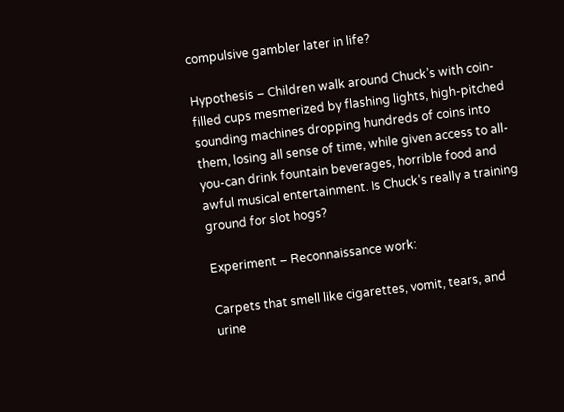compulsive gambler later in life?

Hypothesis – Children walk around Chuck’s with coin-filled cups mesmerized by flashing lights, high-pitched sounding machines dropping hundreds of coins into them, losing all sense of time, while given access to all-you-can drink fountain beverages, horrible food and awful musical entertainment. Is Chuck’s really a training ground for slot hogs?

Experiment – Reconnaissance work:

Carpets that smell like cigarettes, vomit, tears, and urine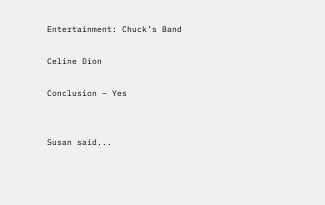Entertainment: Chuck’s Band

Celine Dion

Conclusion – Yes


Susan said...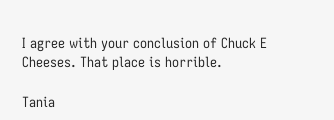I agree with your conclusion of Chuck E Cheeses. That place is horrible.

Tania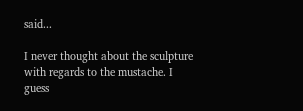said...

I never thought about the sculpture with regards to the mustache. I guess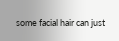some facial hair can just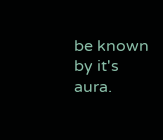be known by it's aura.